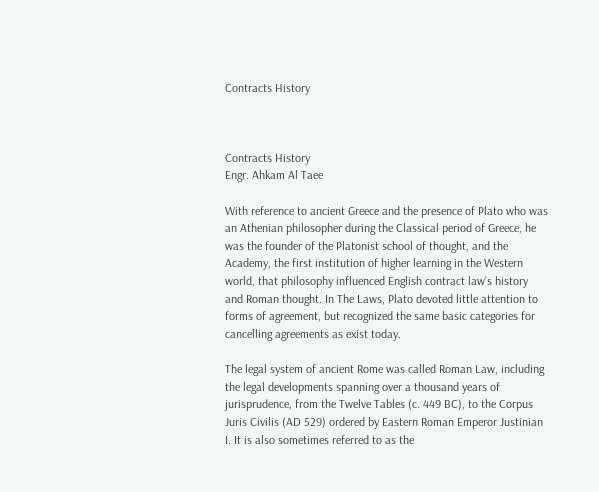Contracts History



Contracts History
Engr. Ahkam Al Taee

With reference to ancient Greece and the presence of Plato who was an Athenian philosopher during the Classical period of Greece, he was the founder of the Platonist school of thought, and the Academy, the first institution of higher learning in the Western world, that philosophy influenced English contract law’s history and Roman thought. In The Laws, Plato devoted little attention to forms of agreement, but recognized the same basic categories for cancelling agreements as exist today.

The legal system of ancient Rome was called Roman Law, including the legal developments spanning over a thousand years of jurisprudence, from the Twelve Tables (c. 449 BC), to the Corpus Juris Civilis (AD 529) ordered by Eastern Roman Emperor Justinian I. It is also sometimes referred to as the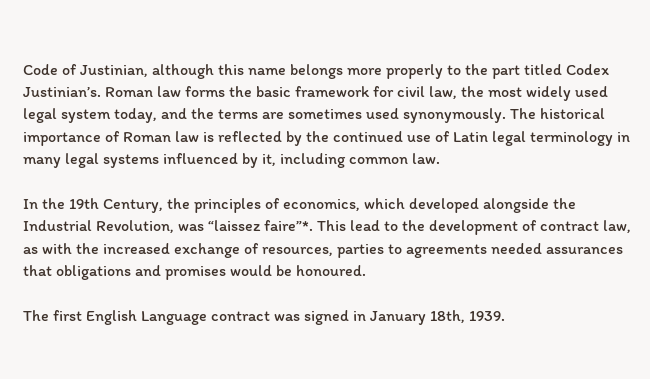Code of Justinian, although this name belongs more properly to the part titled Codex Justinian’s. Roman law forms the basic framework for civil law, the most widely used legal system today, and the terms are sometimes used synonymously. The historical importance of Roman law is reflected by the continued use of Latin legal terminology in many legal systems influenced by it, including common law.

In the 19th Century, the principles of economics, which developed alongside the Industrial Revolution, was “laissez faire”*. This lead to the development of contract law, as with the increased exchange of resources, parties to agreements needed assurances that obligations and promises would be honoured.

The first English Language contract was signed in January 18th, 1939.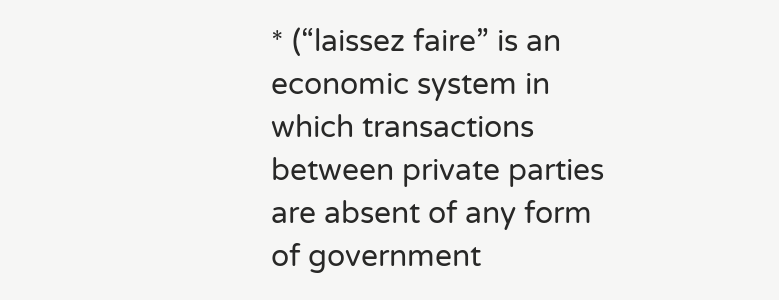* (“laissez faire” is an economic system in which transactions between private parties are absent of any form of government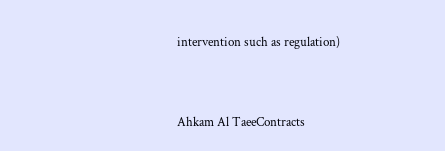intervention such as regulation)


Ahkam Al TaeeContracts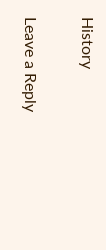History

Leave a Reply